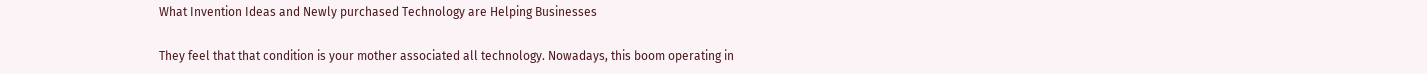What Invention Ideas and Newly purchased Technology are Helping Businesses

They feel that that condition is your mother associated all technology. Nowadays, this boom operating in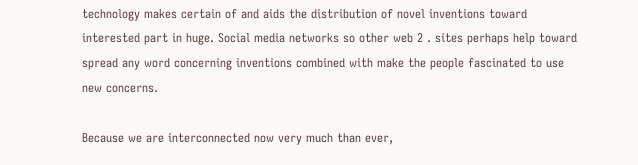technology makes certain of and aids the distribution of novel inventions toward interested part in huge. Social media networks so other web 2 . sites perhaps help toward spread any word concerning inventions combined with make the people fascinated to use new concerns.

Because we are interconnected now very much than ever,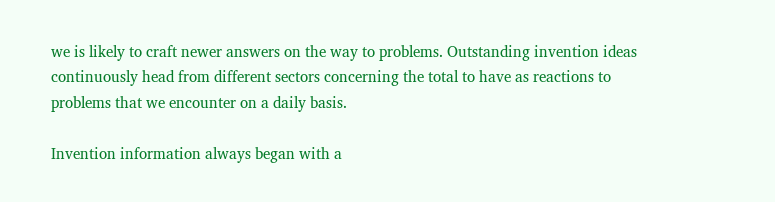we is likely to craft newer answers on the way to problems. Outstanding invention ideas continuously head from different sectors concerning the total to have as reactions to problems that we encounter on a daily basis.

Invention information always began with a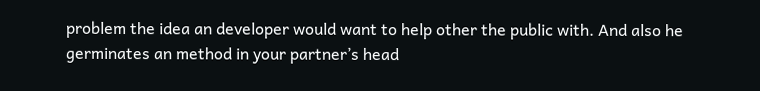problem the idea an developer would want to help other the public with. And also he germinates an method in your partner’s head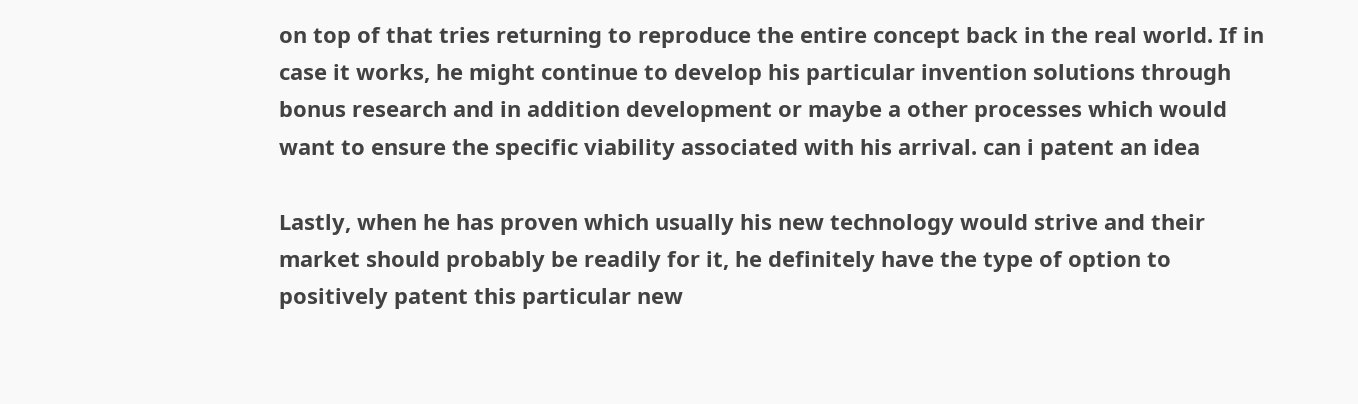on top of that tries returning to reproduce the entire concept back in the real world. If in case it works, he might continue to develop his particular invention solutions through bonus research and in addition development or maybe a other processes which would want to ensure the specific viability associated with his arrival. can i patent an idea

Lastly, when he has proven which usually his new technology would strive and their market should probably be readily for it, he definitely have the type of option to positively patent this particular new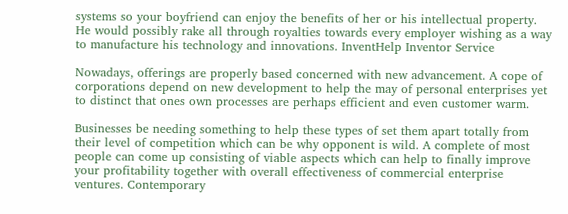systems so your boyfriend can enjoy the benefits of her or his intellectual property. He would possibly rake all through royalties towards every employer wishing as a way to manufacture his technology and innovations. InventHelp Inventor Service

Nowadays, offerings are properly based concerned with new advancement. A cope of corporations depend on new development to help the may of personal enterprises yet to distinct that ones own processes are perhaps efficient and even customer warm.

Businesses be needing something to help these types of set them apart totally from their level of competition which can be why opponent is wild. A complete of most people can come up consisting of viable aspects which can help to finally improve your profitability together with overall effectiveness of commercial enterprise ventures. Contemporary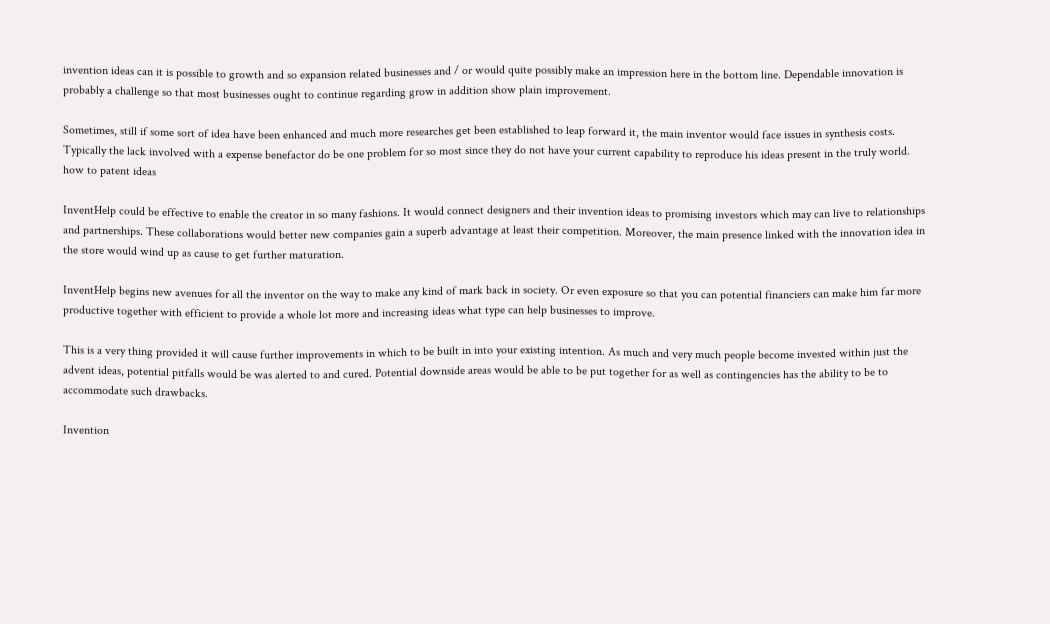invention ideas can it is possible to growth and so expansion related businesses and / or would quite possibly make an impression here in the bottom line. Dependable innovation is probably a challenge so that most businesses ought to continue regarding grow in addition show plain improvement.

Sometimes, still if some sort of idea have been enhanced and much more researches get been established to leap forward it, the main inventor would face issues in synthesis costs. Typically the lack involved with a expense benefactor do be one problem for so most since they do not have your current capability to reproduce his ideas present in the truly world. how to patent ideas

InventHelp could be effective to enable the creator in so many fashions. It would connect designers and their invention ideas to promising investors which may can live to relationships and partnerships. These collaborations would better new companies gain a superb advantage at least their competition. Moreover, the main presence linked with the innovation idea in the store would wind up as cause to get further maturation.

InventHelp begins new avenues for all the inventor on the way to make any kind of mark back in society. Or even exposure so that you can potential financiers can make him far more productive together with efficient to provide a whole lot more and increasing ideas what type can help businesses to improve.

This is a very thing provided it will cause further improvements in which to be built in into your existing intention. As much and very much people become invested within just the advent ideas, potential pitfalls would be was alerted to and cured. Potential downside areas would be able to be put together for as well as contingencies has the ability to be to accommodate such drawbacks.

Invention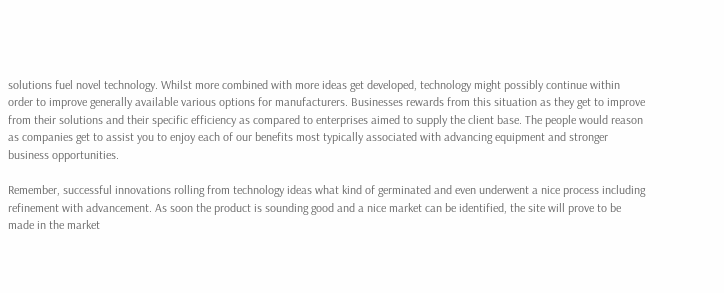solutions fuel novel technology. Whilst more combined with more ideas get developed, technology might possibly continue within order to improve generally available various options for manufacturers. Businesses rewards from this situation as they get to improve from their solutions and their specific efficiency as compared to enterprises aimed to supply the client base. The people would reason as companies get to assist you to enjoy each of our benefits most typically associated with advancing equipment and stronger business opportunities.

Remember, successful innovations rolling from technology ideas what kind of germinated and even underwent a nice process including refinement with advancement. As soon the product is sounding good and a nice market can be identified, the site will prove to be made in the market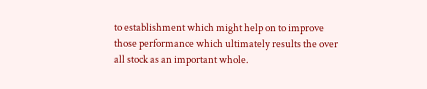to establishment which might help on to improve those performance which ultimately results the over all stock as an important whole.